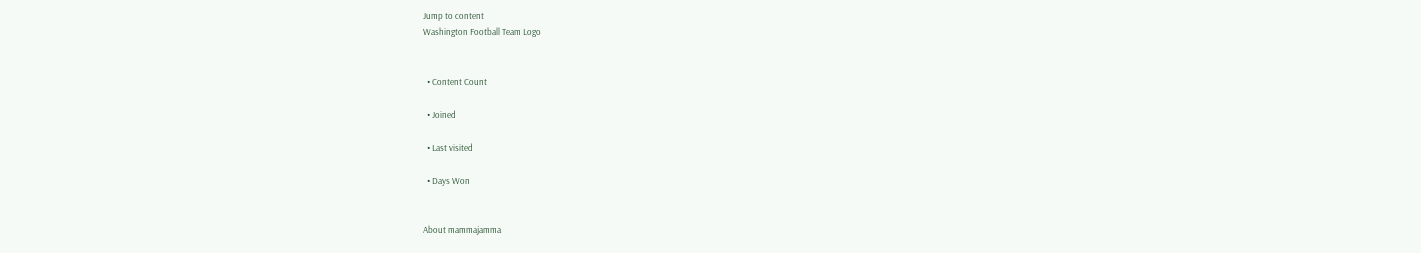Jump to content
Washington Football Team Logo


  • Content Count

  • Joined

  • Last visited

  • Days Won


About mammajamma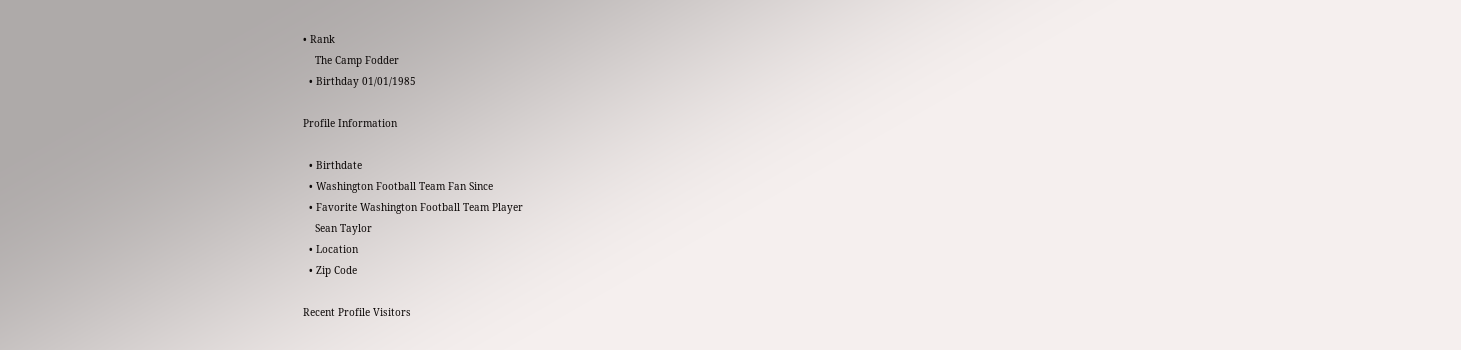• Rank
    The Camp Fodder
  • Birthday 01/01/1985

Profile Information

  • Birthdate
  • Washington Football Team Fan Since
  • Favorite Washington Football Team Player
    Sean Taylor
  • Location
  • Zip Code

Recent Profile Visitors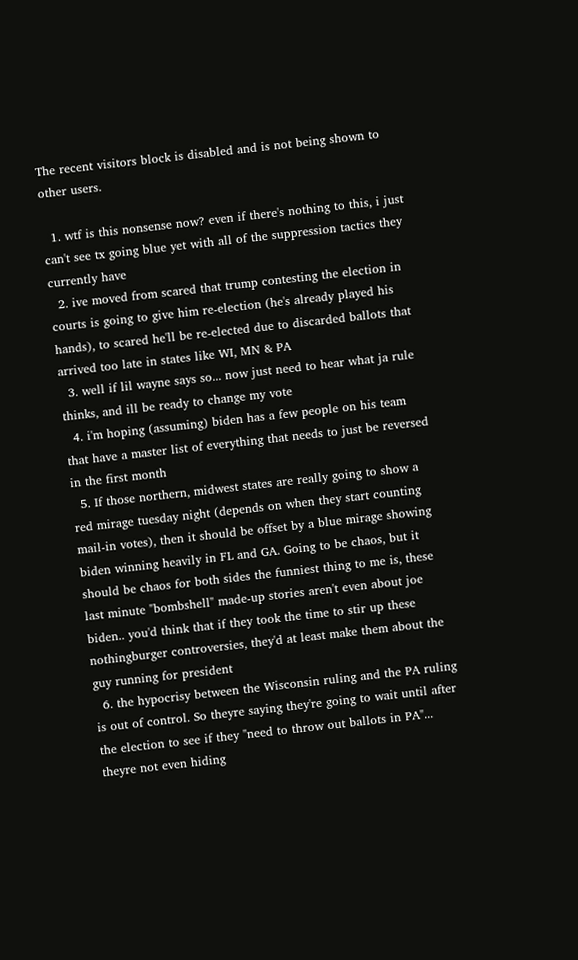The recent visitors block is disabled and is not being shown to other users.

  1. wtf is this nonsense now? even if there's nothing to this, i just can't see tx going blue yet with all of the suppression tactics they currently have
  2. ive moved from scared that trump contesting the election in courts is going to give him re-election (he's already played his hands), to scared he'll be re-elected due to discarded ballots that arrived too late in states like WI, MN & PA
  3. well if lil wayne says so... now just need to hear what ja rule thinks, and ill be ready to change my vote
  4. i'm hoping (assuming) biden has a few people on his team that have a master list of everything that needs to just be reversed in the first month
  5. If those northern, midwest states are really going to show a red mirage tuesday night (depends on when they start counting mail-in votes), then it should be offset by a blue mirage showing biden winning heavily in FL and GA. Going to be chaos, but it should be chaos for both sides the funniest thing to me is, these last minute "bombshell" made-up stories aren't even about joe biden.. you'd think that if they took the time to stir up these nothingburger controversies, they'd at least make them about the guy running for president
  6. the hypocrisy between the Wisconsin ruling and the PA ruling is out of control. So theyre saying they're going to wait until after the election to see if they "need to throw out ballots in PA"... theyre not even hiding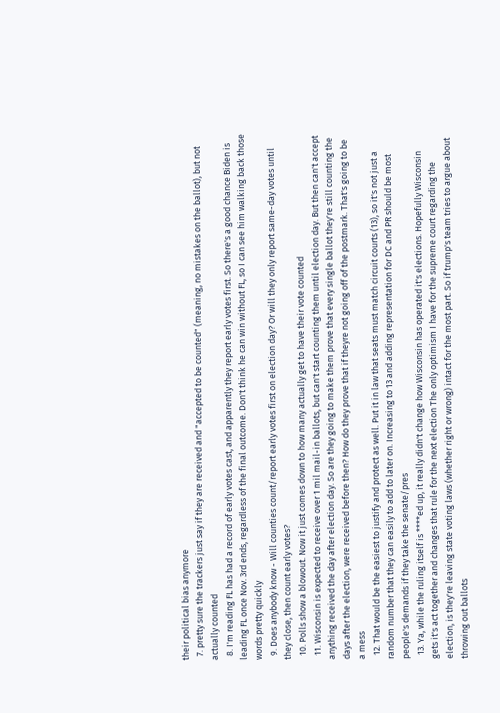their political bias anymore
  7. pretty sure the trackers just say if they are received and "accepted to be counted" (meaning, no mistakes on the ballot), but not actually counted
  8. I'm reading FL has had a record of early votes cast, and apparently they report early votes first. So there's a good chance Biden is leading FL once Nov. 3rd ends, regardless of the final outcome. Don't think he can win without FL, so I can see him walking back those words pretty quickly
  9. Does anybody know - Will counties count/report early votes first on election day? Or will they only report same-day votes until they close, then count early votes?
  10. Polls show a blowout. Now it just comes down to how many actually get to have their vote counted
  11. Wisconsin is expected to receive over 1 mil mail-in ballots, but can't start counting them until election day. But then can't accept anything received the day after election day. So are they going to make them prove that every single ballot they're still counting the days after the election, were received before then? How do they prove that if theyre not going off of the postmark. That's going to be a mess
  12. That would be the easiest to justify and protect as well. Put it in law that seats must match circuit courts (13), so it's not just a random number that they can easily to add to later on. Increasing to 13 and adding representation for DC and PR should be most people's demands if they take the senate/pres
  13. Ya, while the ruling itself is ****ed up, it really didn't change how Wisconsin has operated it's elections. Hopefully Wisconsin gets it's act together and changes that rule for the next election The only optimism I have for the supreme court regarding the election, is they're leaving state voting laws (whether right or wrong) intact for the most part. So if trump's team tries to argue about throwing out ballots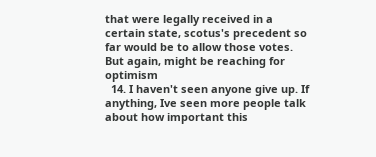that were legally received in a certain state, scotus's precedent so far would be to allow those votes. But again, might be reaching for optimism
  14. I haven't seen anyone give up. If anything, Ive seen more people talk about how important this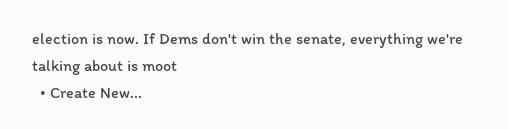election is now. If Dems don't win the senate, everything we're talking about is moot
  • Create New...